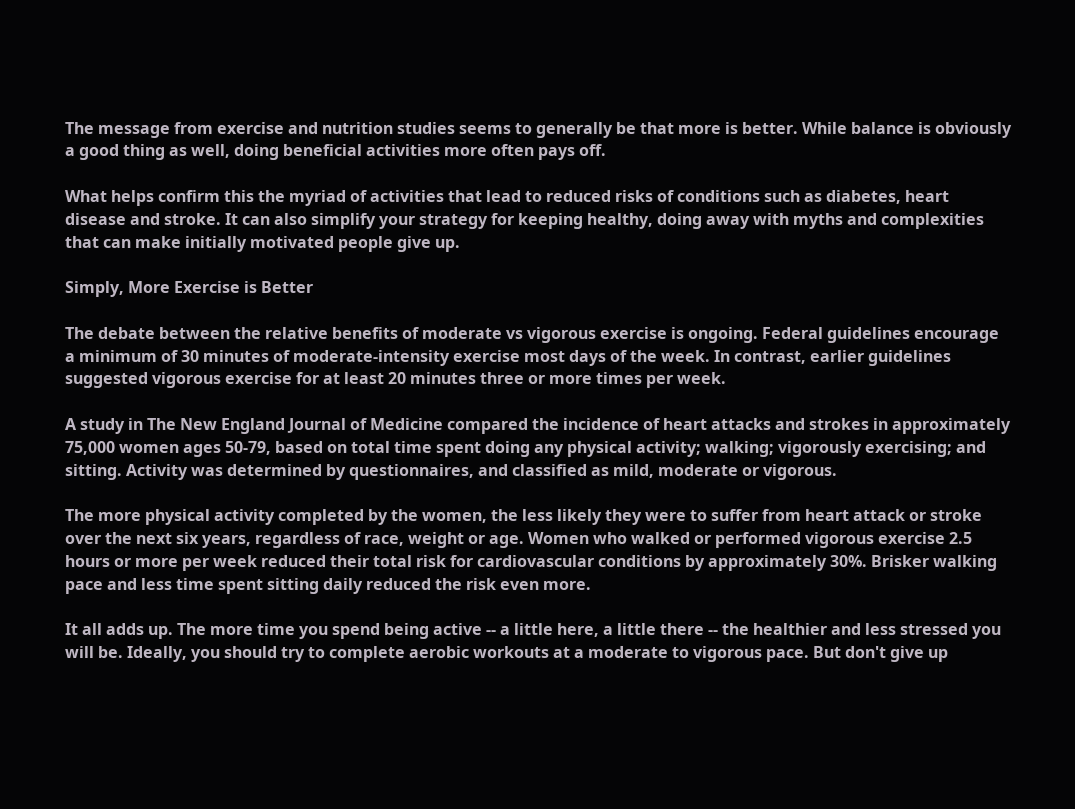The message from exercise and nutrition studies seems to generally be that more is better. While balance is obviously a good thing as well, doing beneficial activities more often pays off.

What helps confirm this the myriad of activities that lead to reduced risks of conditions such as diabetes, heart disease and stroke. It can also simplify your strategy for keeping healthy, doing away with myths and complexities that can make initially motivated people give up.

Simply, More Exercise is Better

The debate between the relative benefits of moderate vs vigorous exercise is ongoing. Federal guidelines encourage a minimum of 30 minutes of moderate-intensity exercise most days of the week. In contrast, earlier guidelines suggested vigorous exercise for at least 20 minutes three or more times per week.

A study in The New England Journal of Medicine compared the incidence of heart attacks and strokes in approximately 75,000 women ages 50-79, based on total time spent doing any physical activity; walking; vigorously exercising; and sitting. Activity was determined by questionnaires, and classified as mild, moderate or vigorous.

The more physical activity completed by the women, the less likely they were to suffer from heart attack or stroke over the next six years, regardless of race, weight or age. Women who walked or performed vigorous exercise 2.5 hours or more per week reduced their total risk for cardiovascular conditions by approximately 30%. Brisker walking pace and less time spent sitting daily reduced the risk even more.

It all adds up. The more time you spend being active -- a little here, a little there -- the healthier and less stressed you will be. Ideally, you should try to complete aerobic workouts at a moderate to vigorous pace. But don't give up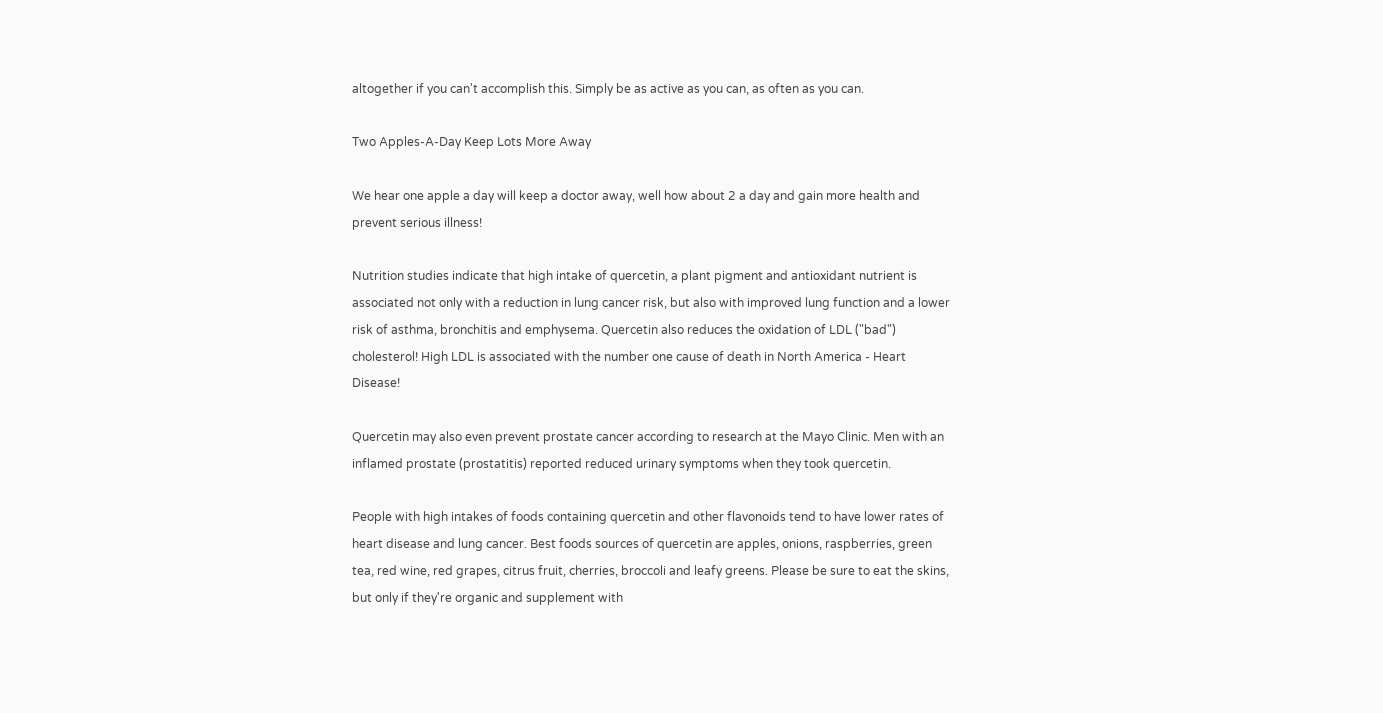altogether if you can't accomplish this. Simply be as active as you can, as often as you can.

Two Apples-A-Day Keep Lots More Away

We hear one apple a day will keep a doctor away, well how about 2 a day and gain more health and prevent serious illness!

Nutrition studies indicate that high intake of quercetin, a plant pigment and antioxidant nutrient is associated not only with a reduction in lung cancer risk, but also with improved lung function and a lower risk of asthma, bronchitis and emphysema. Quercetin also reduces the oxidation of LDL ("bad") cholesterol! High LDL is associated with the number one cause of death in North America - Heart Disease!

Quercetin may also even prevent prostate cancer according to research at the Mayo Clinic. Men with an inflamed prostate (prostatitis) reported reduced urinary symptoms when they took quercetin.

People with high intakes of foods containing quercetin and other flavonoids tend to have lower rates of heart disease and lung cancer. Best foods sources of quercetin are apples, onions, raspberries, green tea, red wine, red grapes, citrus fruit, cherries, broccoli and leafy greens. Please be sure to eat the skins, but only if they're organic and supplement with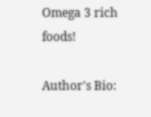Omega 3 rich foods!

Author's Bio: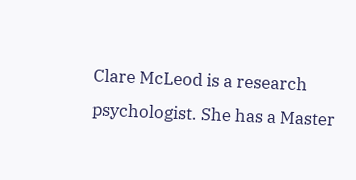Clare McLeod is a research psychologist. She has a Master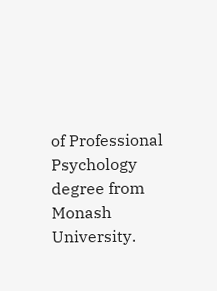of Professional Psychology degree from Monash University.